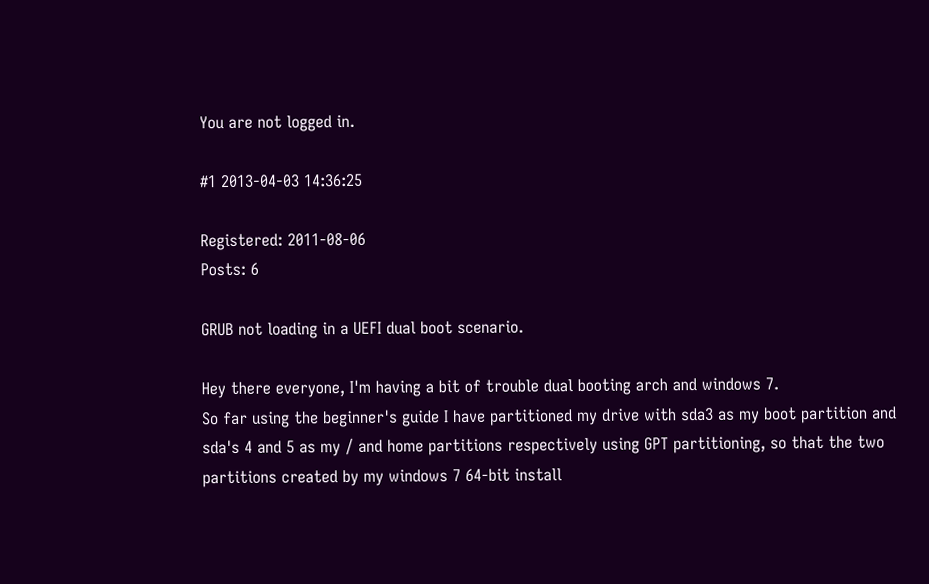You are not logged in.

#1 2013-04-03 14:36:25

Registered: 2011-08-06
Posts: 6

GRUB not loading in a UEFI dual boot scenario.

Hey there everyone, I'm having a bit of trouble dual booting arch and windows 7.
So far using the beginner's guide I have partitioned my drive with sda3 as my boot partition and sda's 4 and 5 as my / and home partitions respectively using GPT partitioning, so that the two partitions created by my windows 7 64-bit install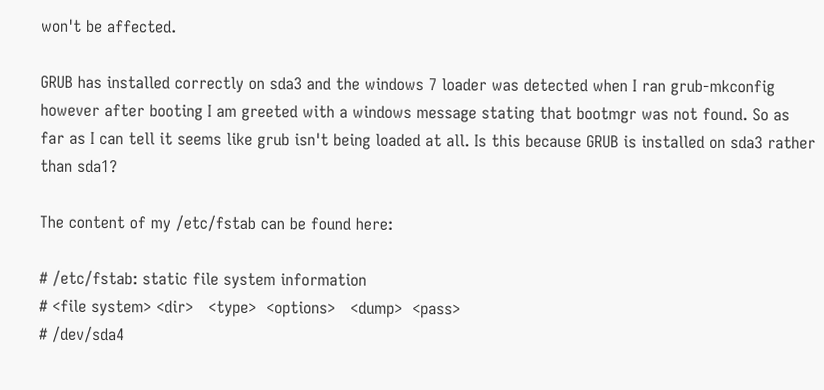won't be affected.

GRUB has installed correctly on sda3 and the windows 7 loader was detected when I ran grub-mkconfig however after booting I am greeted with a windows message stating that bootmgr was not found. So as far as I can tell it seems like grub isn't being loaded at all. Is this because GRUB is installed on sda3 rather than sda1?

The content of my /etc/fstab can be found here:

# /etc/fstab: static file system information
# <file system> <dir>   <type>  <options>   <dump>  <pass>
# /dev/sda4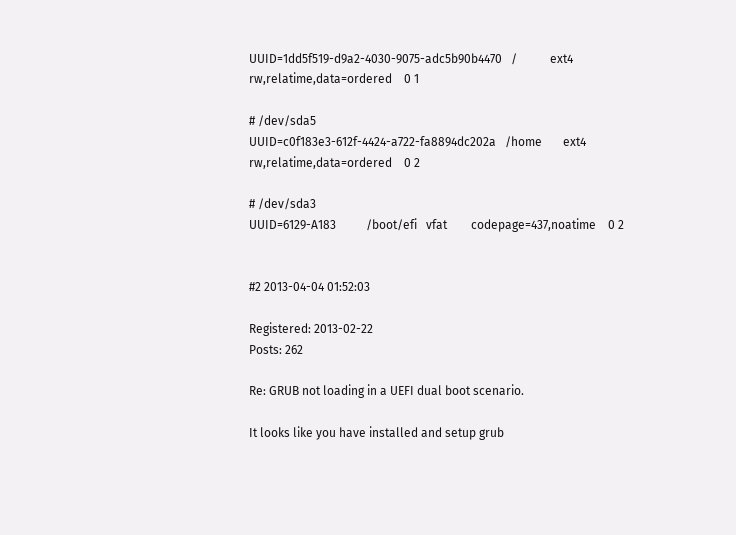UUID=1dd5f519-d9a2-4030-9075-adc5b90b4470   /           ext4        rw,relatime,data=ordered    0 1

# /dev/sda5
UUID=c0f183e3-612f-4424-a722-fa8894dc202a   /home       ext4        rw,relatime,data=ordered    0 2

# /dev/sda3
UUID=6129-A183          /boot/efi   vfat        codepage=437,noatime    0 2


#2 2013-04-04 01:52:03

Registered: 2013-02-22
Posts: 262

Re: GRUB not loading in a UEFI dual boot scenario.

It looks like you have installed and setup grub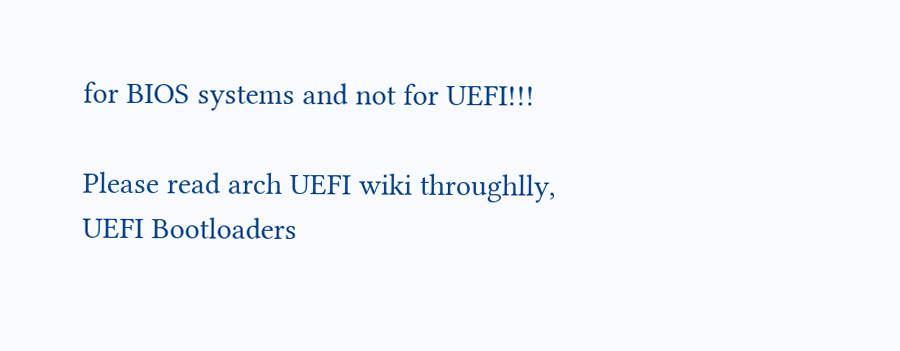for BIOS systems and not for UEFI!!!

Please read arch UEFI wiki throughlly, UEFI Bootloaders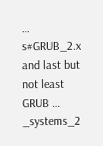… s#GRUB_2.x and last but not least GRUB … _systems_2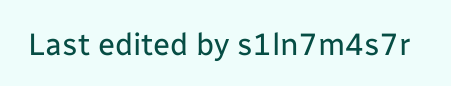Last edited by s1ln7m4s7r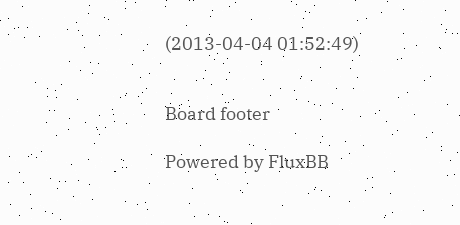(2013-04-04 01:52:49)


Board footer

Powered by FluxBB